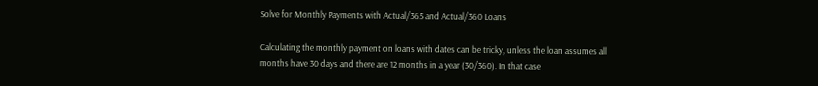Solve for Monthly Payments with Actual/365 and Actual/360 Loans

Calculating the monthly payment on loans with dates can be tricky, unless the loan assumes all months have 30 days and there are 12 months in a year (30/360). In that case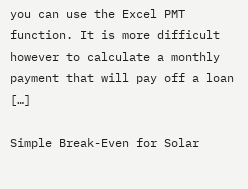you can use the Excel PMT function. It is more difficult however to calculate a monthly payment that will pay off a loan […]

Simple Break-Even for Solar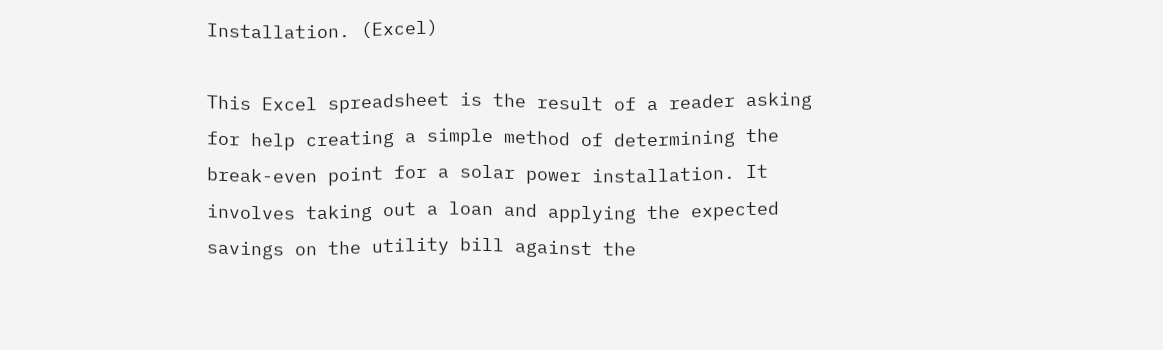Installation. (Excel)

This Excel spreadsheet is the result of a reader asking for help creating a simple method of determining the break-even point for a solar power installation. It involves taking out a loan and applying the expected savings on the utility bill against the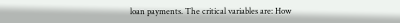loan payments. The critical variables are: How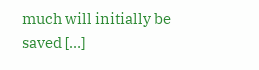much will initially be saved […]